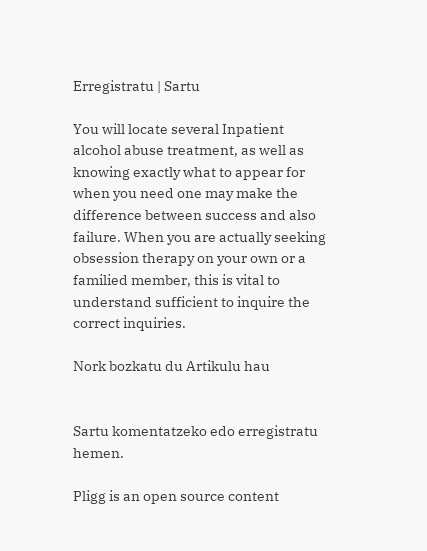Erregistratu | Sartu

You will locate several Inpatient alcohol abuse treatment, as well as knowing exactly what to appear for when you need one may make the difference between success and also failure. When you are actually seeking obsession therapy on your own or a familied member, this is vital to understand sufficient to inquire the correct inquiries.

Nork bozkatu du Artikulu hau


Sartu komentatzeko edo erregistratu hemen.

Pligg is an open source content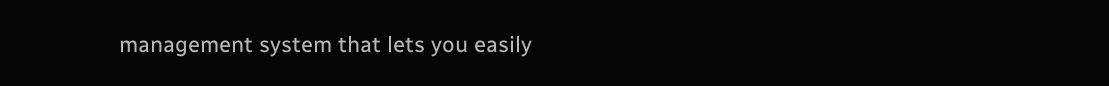management system that lets you easily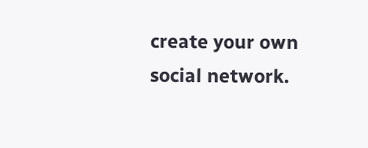create your own social network.